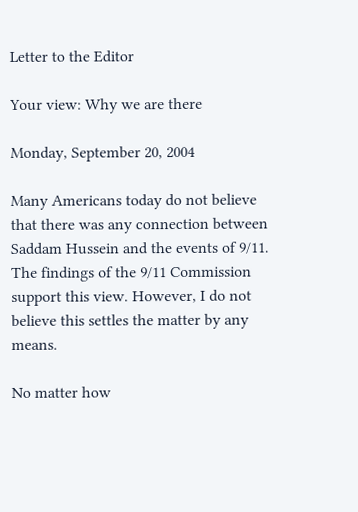Letter to the Editor

Your view: Why we are there

Monday, September 20, 2004

Many Americans today do not believe that there was any connection between Saddam Hussein and the events of 9/11. The findings of the 9/11 Commission support this view. However, I do not believe this settles the matter by any means.

No matter how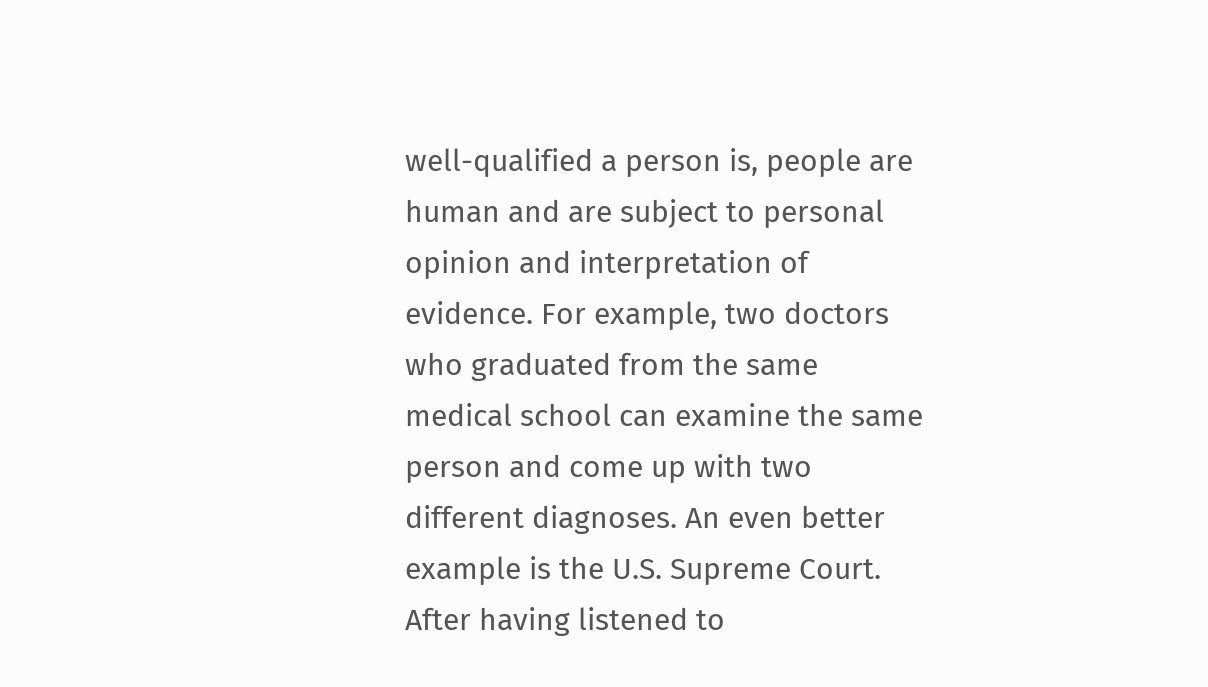well-qualified a person is, people are human and are subject to personal opinion and interpretation of evidence. For example, two doctors who graduated from the same medical school can examine the same person and come up with two different diagnoses. An even better example is the U.S. Supreme Court. After having listened to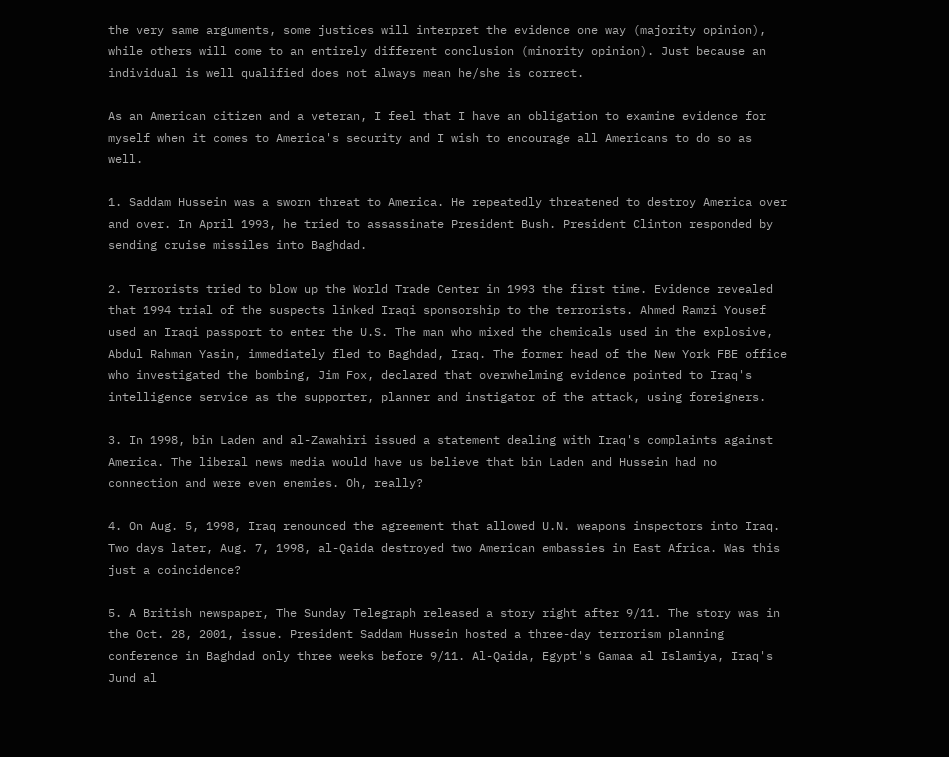the very same arguments, some justices will interpret the evidence one way (majority opinion), while others will come to an entirely different conclusion (minority opinion). Just because an individual is well qualified does not always mean he/she is correct.

As an American citizen and a veteran, I feel that I have an obligation to examine evidence for myself when it comes to America's security and I wish to encourage all Americans to do so as well.

1. Saddam Hussein was a sworn threat to America. He repeatedly threatened to destroy America over and over. In April 1993, he tried to assassinate President Bush. President Clinton responded by sending cruise missiles into Baghdad.

2. Terrorists tried to blow up the World Trade Center in 1993 the first time. Evidence revealed that 1994 trial of the suspects linked Iraqi sponsorship to the terrorists. Ahmed Ramzi Yousef used an Iraqi passport to enter the U.S. The man who mixed the chemicals used in the explosive, Abdul Rahman Yasin, immediately fled to Baghdad, Iraq. The former head of the New York FBE office who investigated the bombing, Jim Fox, declared that overwhelming evidence pointed to Iraq's intelligence service as the supporter, planner and instigator of the attack, using foreigners.

3. In 1998, bin Laden and al-Zawahiri issued a statement dealing with Iraq's complaints against America. The liberal news media would have us believe that bin Laden and Hussein had no connection and were even enemies. Oh, really?

4. On Aug. 5, 1998, Iraq renounced the agreement that allowed U.N. weapons inspectors into Iraq. Two days later, Aug. 7, 1998, al-Qaida destroyed two American embassies in East Africa. Was this just a coincidence?

5. A British newspaper, The Sunday Telegraph released a story right after 9/11. The story was in the Oct. 28, 2001, issue. President Saddam Hussein hosted a three-day terrorism planning conference in Baghdad only three weeks before 9/11. Al-Qaida, Egypt's Gamaa al Islamiya, Iraq's Jund al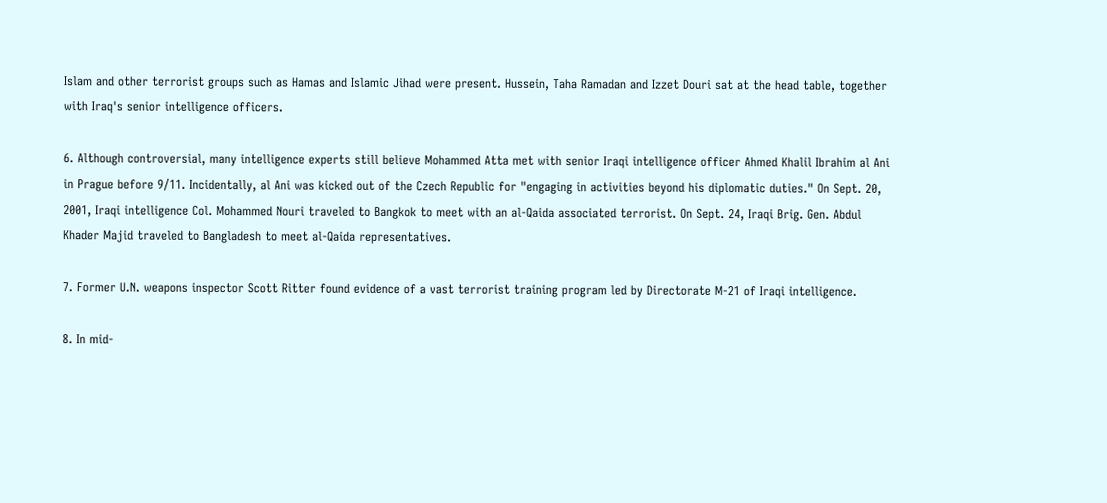Islam and other terrorist groups such as Hamas and Islamic Jihad were present. Hussein, Taha Ramadan and Izzet Douri sat at the head table, together with Iraq's senior intelligence officers.

6. Although controversial, many intelligence experts still believe Mohammed Atta met with senior Iraqi intelligence officer Ahmed Khalil Ibrahim al Ani in Prague before 9/11. Incidentally, al Ani was kicked out of the Czech Republic for "engaging in activities beyond his diplomatic duties." On Sept. 20, 2001, Iraqi intelligence Col. Mohammed Nouri traveled to Bangkok to meet with an al-Qaida associated terrorist. On Sept. 24, Iraqi Brig. Gen. Abdul Khader Majid traveled to Bangladesh to meet al-Qaida representatives.

7. Former U.N. weapons inspector Scott Ritter found evidence of a vast terrorist training program led by Directorate M-21 of Iraqi intelligence.

8. In mid-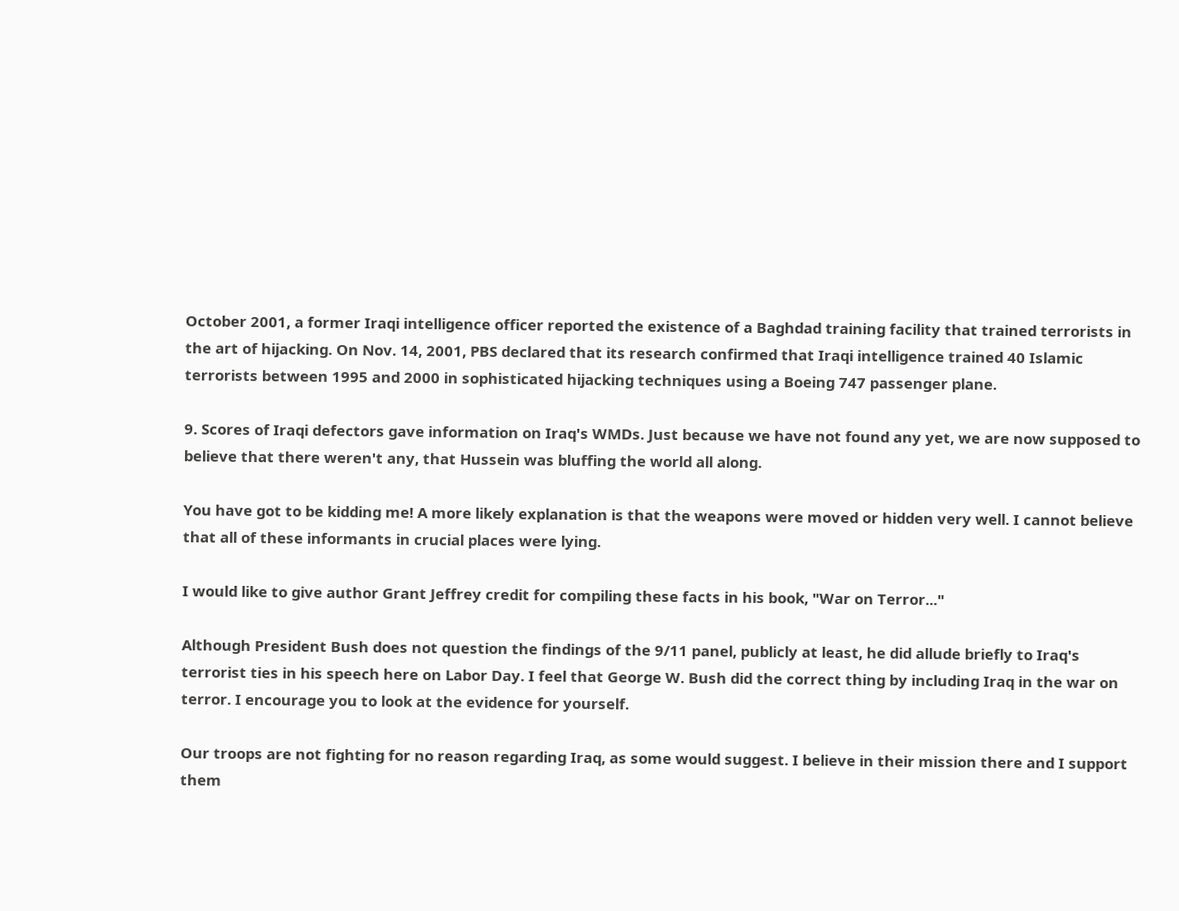October 2001, a former Iraqi intelligence officer reported the existence of a Baghdad training facility that trained terrorists in the art of hijacking. On Nov. 14, 2001, PBS declared that its research confirmed that Iraqi intelligence trained 40 Islamic terrorists between 1995 and 2000 in sophisticated hijacking techniques using a Boeing 747 passenger plane.

9. Scores of Iraqi defectors gave information on Iraq's WMDs. Just because we have not found any yet, we are now supposed to believe that there weren't any, that Hussein was bluffing the world all along.

You have got to be kidding me! A more likely explanation is that the weapons were moved or hidden very well. I cannot believe that all of these informants in crucial places were lying.

I would like to give author Grant Jeffrey credit for compiling these facts in his book, "War on Terror..."

Although President Bush does not question the findings of the 9/11 panel, publicly at least, he did allude briefly to Iraq's terrorist ties in his speech here on Labor Day. I feel that George W. Bush did the correct thing by including Iraq in the war on terror. I encourage you to look at the evidence for yourself.

Our troops are not fighting for no reason regarding Iraq, as some would suggest. I believe in their mission there and I support them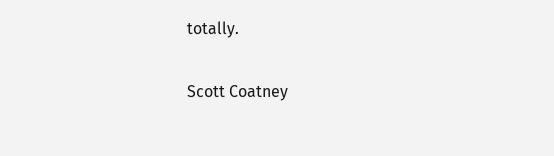totally.

Scott Coatney